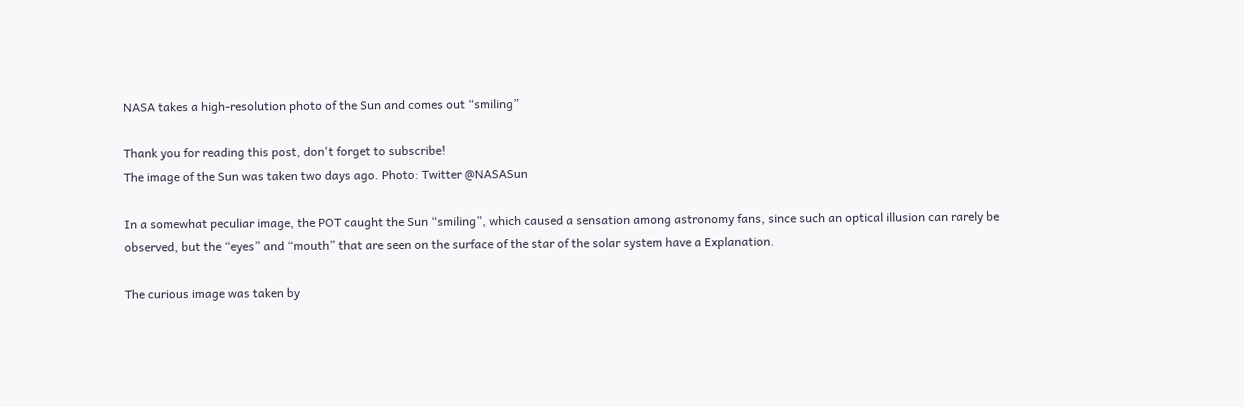NASA takes a high-resolution photo of the Sun and comes out “smiling”

Thank you for reading this post, don't forget to subscribe!
The image of the Sun was taken two days ago. Photo: Twitter @NASASun

In a somewhat peculiar image, the POT caught the Sun “smiling”, which caused a sensation among astronomy fans, since such an optical illusion can rarely be observed, but the “eyes” and “mouth” that are seen on the surface of the star of the solar system have a Explanation.

The curious image was taken by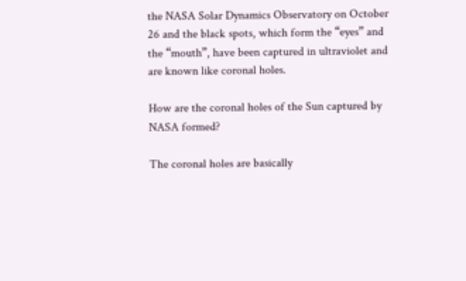the NASA Solar Dynamics Observatory on October 26 and the black spots, which form the “eyes” and the “mouth”, have been captured in ultraviolet and are known like coronal holes.

How are the coronal holes of the Sun captured by NASA formed?

The coronal holes are basically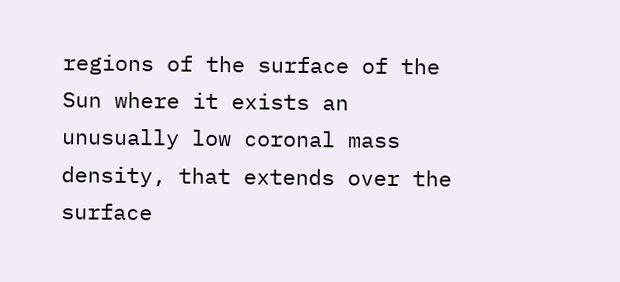regions of the surface of the Sun where it exists an unusually low coronal mass density, that extends over the surface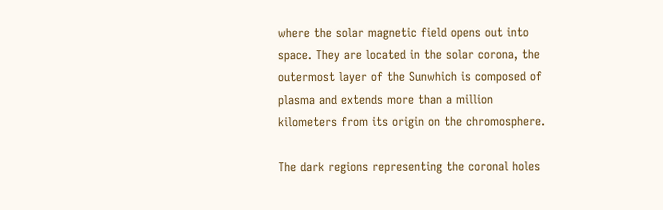where the solar magnetic field opens out into space. They are located in the solar corona, the outermost layer of the Sunwhich is composed of plasma and extends more than a million kilometers from its origin on the chromosphere.

The dark regions representing the coronal holes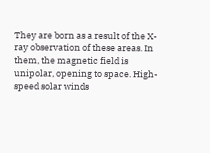They are born as a result of the X-ray observation of these areas. In them, the magnetic field is unipolar, opening to space. High-speed solar winds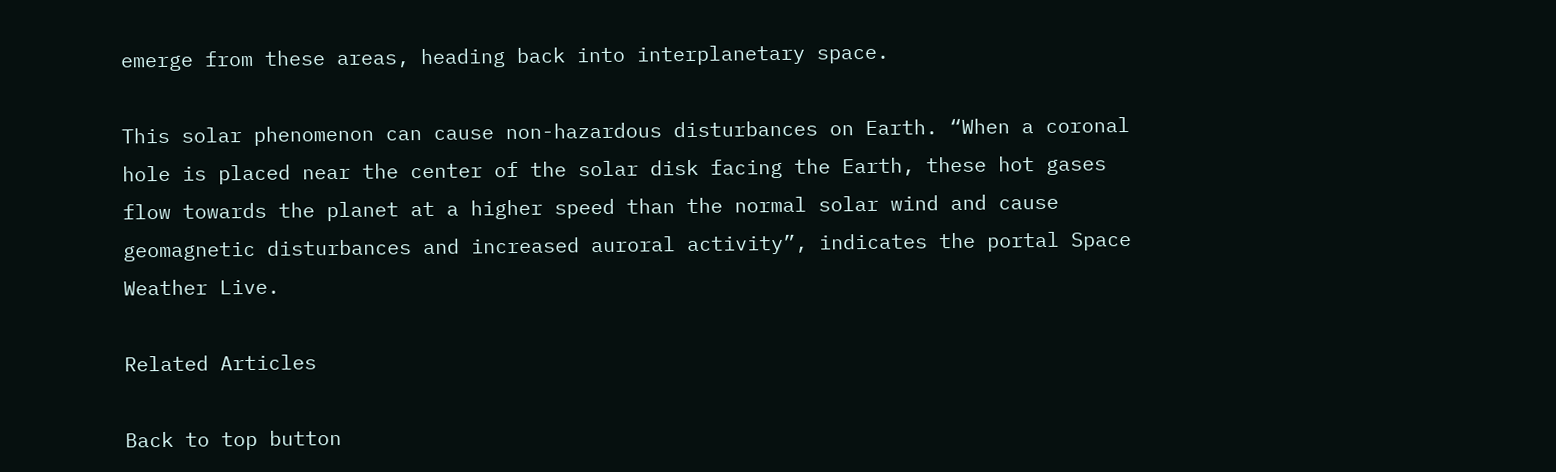emerge from these areas, heading back into interplanetary space.

This solar phenomenon can cause non-hazardous disturbances on Earth. “When a coronal hole is placed near the center of the solar disk facing the Earth, these hot gases flow towards the planet at a higher speed than the normal solar wind and cause geomagnetic disturbances and increased auroral activity”, indicates the portal Space Weather Live.

Related Articles

Back to top button